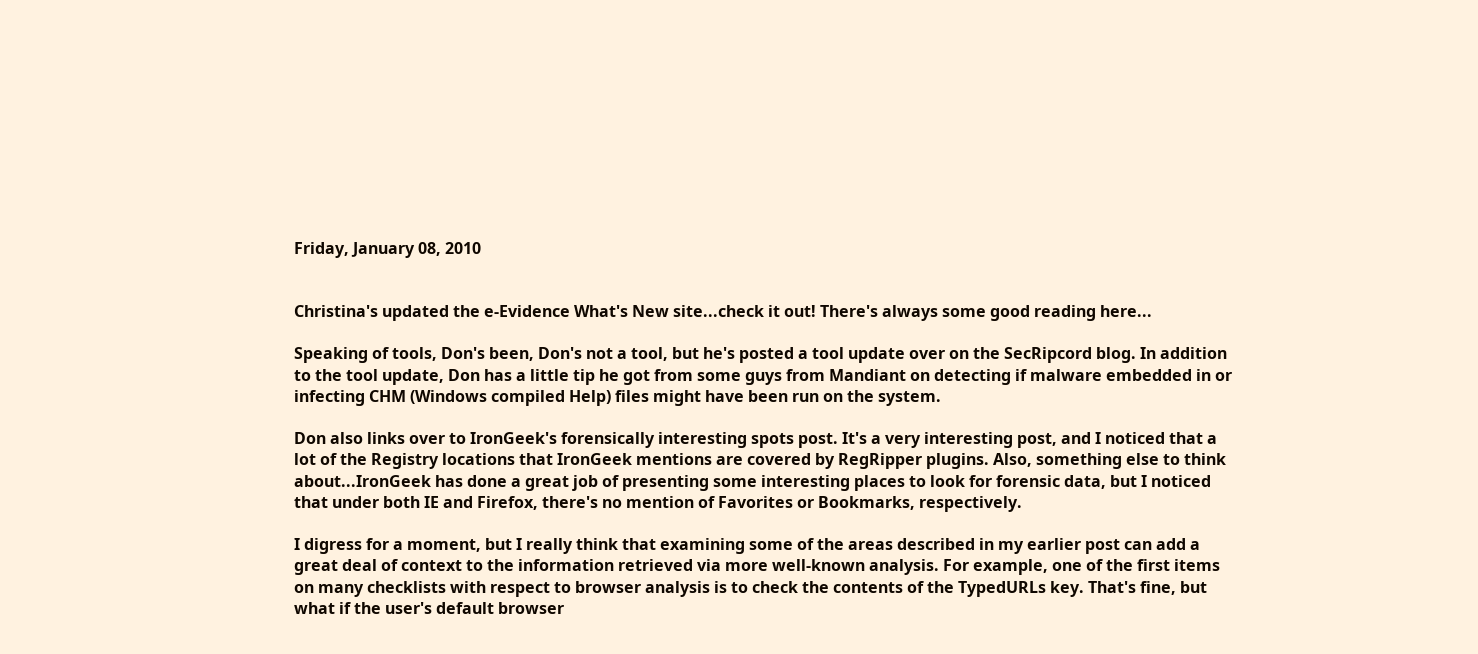Friday, January 08, 2010


Christina's updated the e-Evidence What's New site...check it out! There's always some good reading here...

Speaking of tools, Don's been, Don's not a tool, but he's posted a tool update over on the SecRipcord blog. In addition to the tool update, Don has a little tip he got from some guys from Mandiant on detecting if malware embedded in or infecting CHM (Windows compiled Help) files might have been run on the system.

Don also links over to IronGeek's forensically interesting spots post. It's a very interesting post, and I noticed that a lot of the Registry locations that IronGeek mentions are covered by RegRipper plugins. Also, something else to think about...IronGeek has done a great job of presenting some interesting places to look for forensic data, but I noticed that under both IE and Firefox, there's no mention of Favorites or Bookmarks, respectively.

I digress for a moment, but I really think that examining some of the areas described in my earlier post can add a great deal of context to the information retrieved via more well-known analysis. For example, one of the first items on many checklists with respect to browser analysis is to check the contents of the TypedURLs key. That's fine, but what if the user's default browser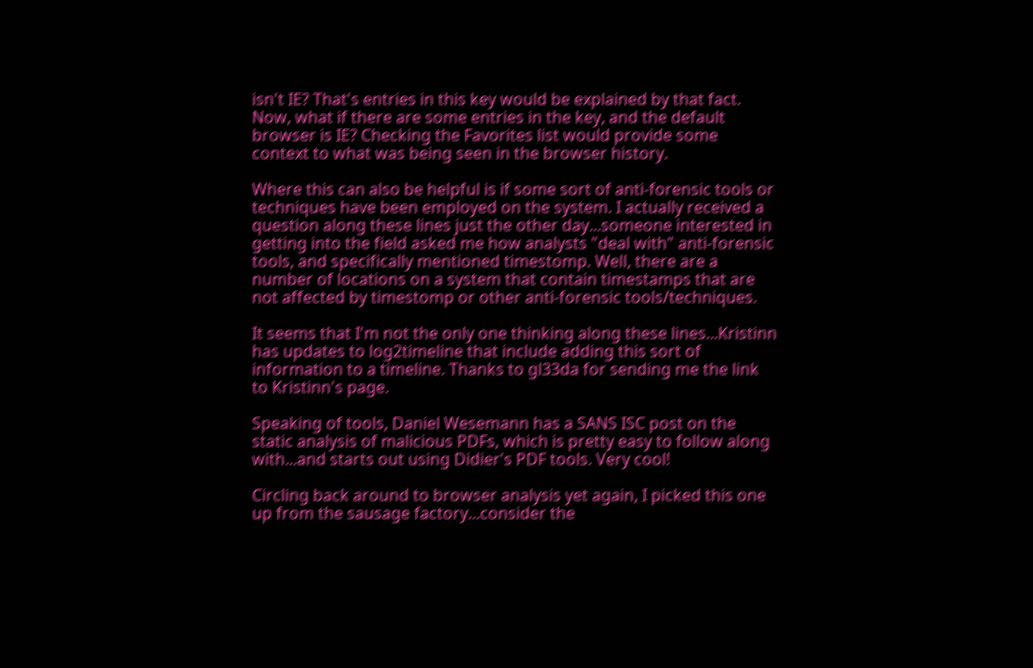isn't IE? That's entries in this key would be explained by that fact. Now, what if there are some entries in the key, and the default browser is IE? Checking the Favorites list would provide some context to what was being seen in the browser history.

Where this can also be helpful is if some sort of anti-forensic tools or techniques have been employed on the system. I actually received a question along these lines just the other day...someone interested in getting into the field asked me how analysts "deal with" anti-forensic tools, and specifically mentioned timestomp. Well, there are a number of locations on a system that contain timestamps that are not affected by timestomp or other anti-forensic tools/techniques.

It seems that I'm not the only one thinking along these lines...Kristinn has updates to log2timeline that include adding this sort of information to a timeline. Thanks to gl33da for sending me the link to Kristinn's page.

Speaking of tools, Daniel Wesemann has a SANS ISC post on the static analysis of malicious PDFs, which is pretty easy to follow along with...and starts out using Didier's PDF tools. Very cool!

Circling back around to browser analysis yet again, I picked this one up from the sausage factory...consider the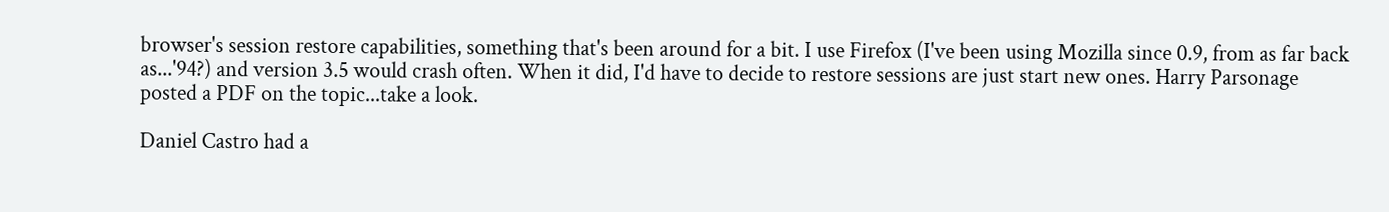browser's session restore capabilities, something that's been around for a bit. I use Firefox (I've been using Mozilla since 0.9, from as far back as...'94?) and version 3.5 would crash often. When it did, I'd have to decide to restore sessions are just start new ones. Harry Parsonage posted a PDF on the topic...take a look.

Daniel Castro had a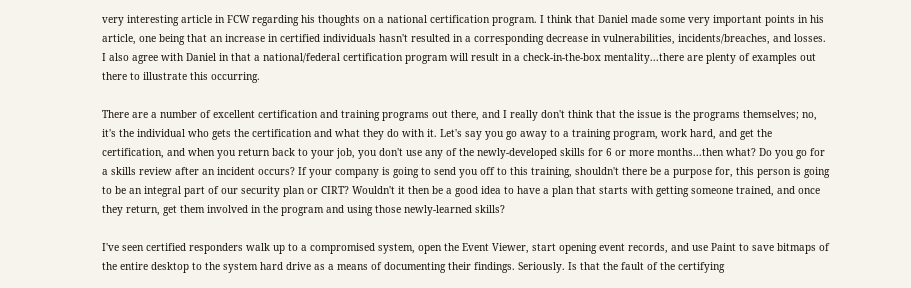very interesting article in FCW regarding his thoughts on a national certification program. I think that Daniel made some very important points in his article, one being that an increase in certified individuals hasn't resulted in a corresponding decrease in vulnerabilities, incidents/breaches, and losses. I also agree with Daniel in that a national/federal certification program will result in a check-in-the-box mentality...there are plenty of examples out there to illustrate this occurring.

There are a number of excellent certification and training programs out there, and I really don't think that the issue is the programs themselves; no, it's the individual who gets the certification and what they do with it. Let's say you go away to a training program, work hard, and get the certification, and when you return back to your job, you don't use any of the newly-developed skills for 6 or more months...then what? Do you go for a skills review after an incident occurs? If your company is going to send you off to this training, shouldn't there be a purpose for, this person is going to be an integral part of our security plan or CIRT? Wouldn't it then be a good idea to have a plan that starts with getting someone trained, and once they return, get them involved in the program and using those newly-learned skills?

I've seen certified responders walk up to a compromised system, open the Event Viewer, start opening event records, and use Paint to save bitmaps of the entire desktop to the system hard drive as a means of documenting their findings. Seriously. Is that the fault of the certifying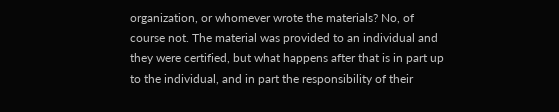organization, or whomever wrote the materials? No, of course not. The material was provided to an individual and they were certified, but what happens after that is in part up to the individual, and in part the responsibility of their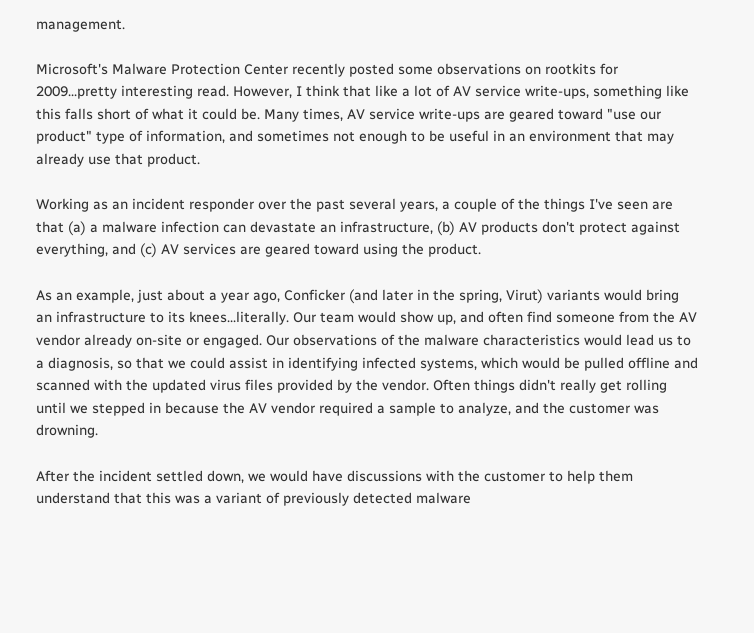management.

Microsoft's Malware Protection Center recently posted some observations on rootkits for 2009...pretty interesting read. However, I think that like a lot of AV service write-ups, something like this falls short of what it could be. Many times, AV service write-ups are geared toward "use our product" type of information, and sometimes not enough to be useful in an environment that may already use that product.

Working as an incident responder over the past several years, a couple of the things I've seen are that (a) a malware infection can devastate an infrastructure, (b) AV products don't protect against everything, and (c) AV services are geared toward using the product.

As an example, just about a year ago, Conficker (and later in the spring, Virut) variants would bring an infrastructure to its knees...literally. Our team would show up, and often find someone from the AV vendor already on-site or engaged. Our observations of the malware characteristics would lead us to a diagnosis, so that we could assist in identifying infected systems, which would be pulled offline and scanned with the updated virus files provided by the vendor. Often things didn't really get rolling until we stepped in because the AV vendor required a sample to analyze, and the customer was drowning.

After the incident settled down, we would have discussions with the customer to help them understand that this was a variant of previously detected malware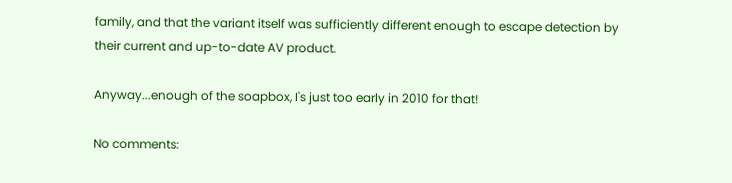family, and that the variant itself was sufficiently different enough to escape detection by their current and up-to-date AV product.

Anyway...enough of the soapbox, I's just too early in 2010 for that!

No comments: